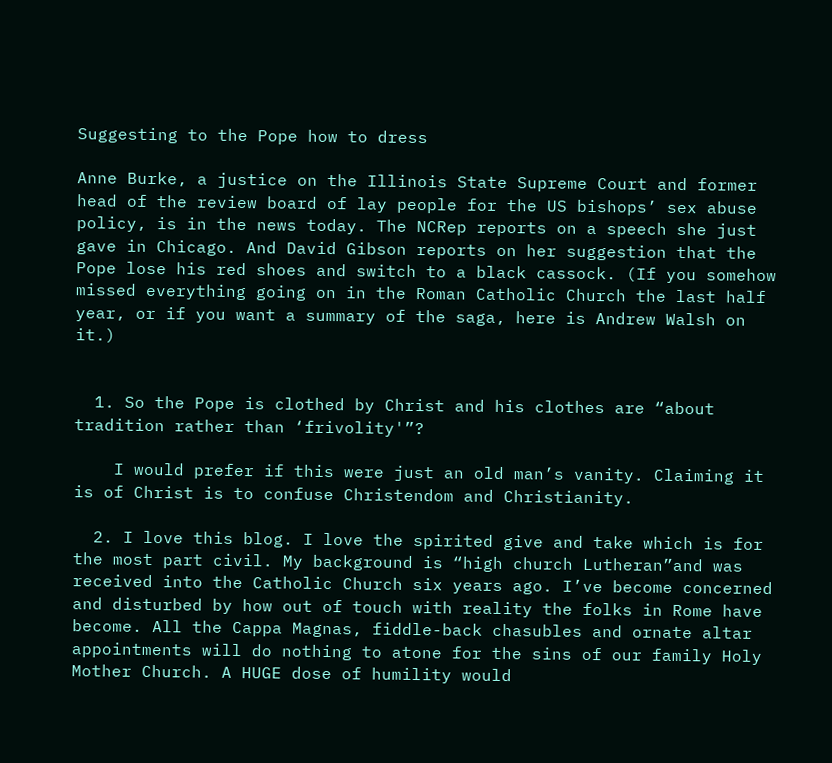Suggesting to the Pope how to dress

Anne Burke, a justice on the Illinois State Supreme Court and former head of the review board of lay people for the US bishops’ sex abuse policy, is in the news today. The NCRep reports on a speech she just gave in Chicago. And David Gibson reports on her suggestion that the Pope lose his red shoes and switch to a black cassock. (If you somehow missed everything going on in the Roman Catholic Church the last half year, or if you want a summary of the saga, here is Andrew Walsh on it.)


  1. So the Pope is clothed by Christ and his clothes are “about tradition rather than ‘frivolity'”?

    I would prefer if this were just an old man’s vanity. Claiming it is of Christ is to confuse Christendom and Christianity.

  2. I love this blog. I love the spirited give and take which is for the most part civil. My background is “high church Lutheran”and was received into the Catholic Church six years ago. I’ve become concerned and disturbed by how out of touch with reality the folks in Rome have become. All the Cappa Magnas, fiddle-back chasubles and ornate altar appointments will do nothing to atone for the sins of our family Holy Mother Church. A HUGE dose of humility would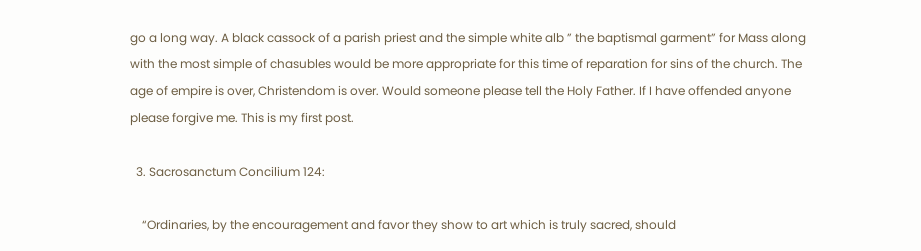go a long way. A black cassock of a parish priest and the simple white alb ” the baptismal garment” for Mass along with the most simple of chasubles would be more appropriate for this time of reparation for sins of the church. The age of empire is over, Christendom is over. Would someone please tell the Holy Father. If I have offended anyone please forgive me. This is my first post.

  3. Sacrosanctum Concilium 124:

    “Ordinaries, by the encouragement and favor they show to art which is truly sacred, should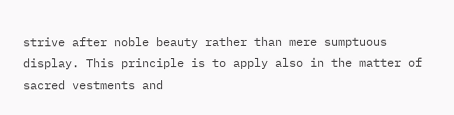strive after noble beauty rather than mere sumptuous display. This principle is to apply also in the matter of sacred vestments and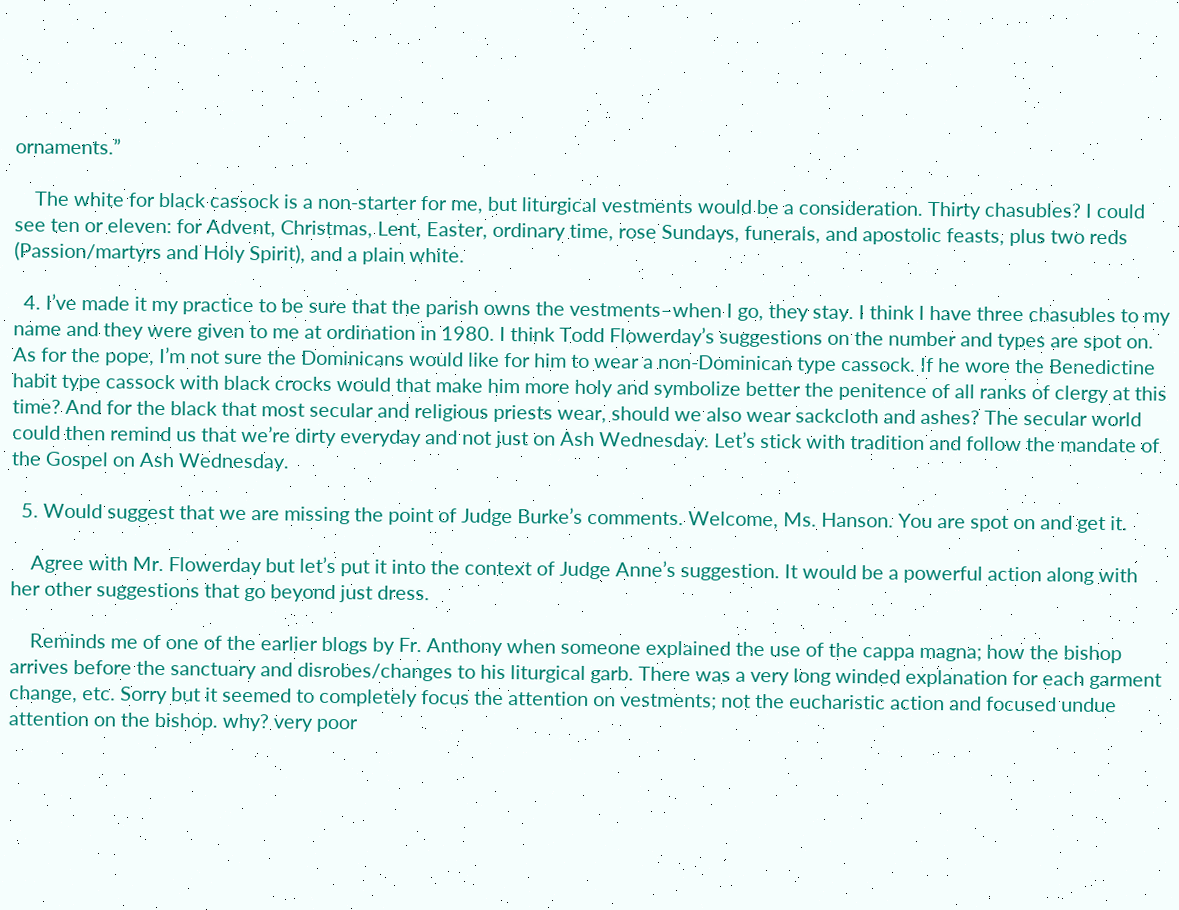ornaments.”

    The white for black cassock is a non-starter for me, but liturgical vestments would be a consideration. Thirty chasubles? I could see ten or eleven: for Advent, Christmas, Lent, Easter, ordinary time, rose Sundays, funerals, and apostolic feasts, plus two reds (Passion/martyrs and Holy Spirit), and a plain white.

  4. I’ve made it my practice to be sure that the parish owns the vestments–when I go, they stay. I think I have three chasubles to my name and they were given to me at ordination in 1980. I think Todd Flowerday’s suggestions on the number and types are spot on. As for the pope, I’m not sure the Dominicans would like for him to wear a non-Dominican type cassock. If he wore the Benedictine habit type cassock with black crocks would that make him more holy and symbolize better the penitence of all ranks of clergy at this time? And for the black that most secular and religious priests wear, should we also wear sackcloth and ashes? The secular world could then remind us that we’re dirty everyday and not just on Ash Wednesday. Let’s stick with tradition and follow the mandate of the Gospel on Ash Wednesday.

  5. Would suggest that we are missing the point of Judge Burke’s comments. Welcome, Ms. Hanson. You are spot on and get it.

    Agree with Mr. Flowerday but let’s put it into the context of Judge Anne’s suggestion. It would be a powerful action along with her other suggestions that go beyond just dress.

    Reminds me of one of the earlier blogs by Fr. Anthony when someone explained the use of the cappa magna; how the bishop arrives before the sanctuary and disrobes/changes to his liturgical garb. There was a very long winded explanation for each garment change, etc. Sorry but it seemed to completely focus the attention on vestments; not the eucharistic action and focused undue attention on the bishop. why? very poor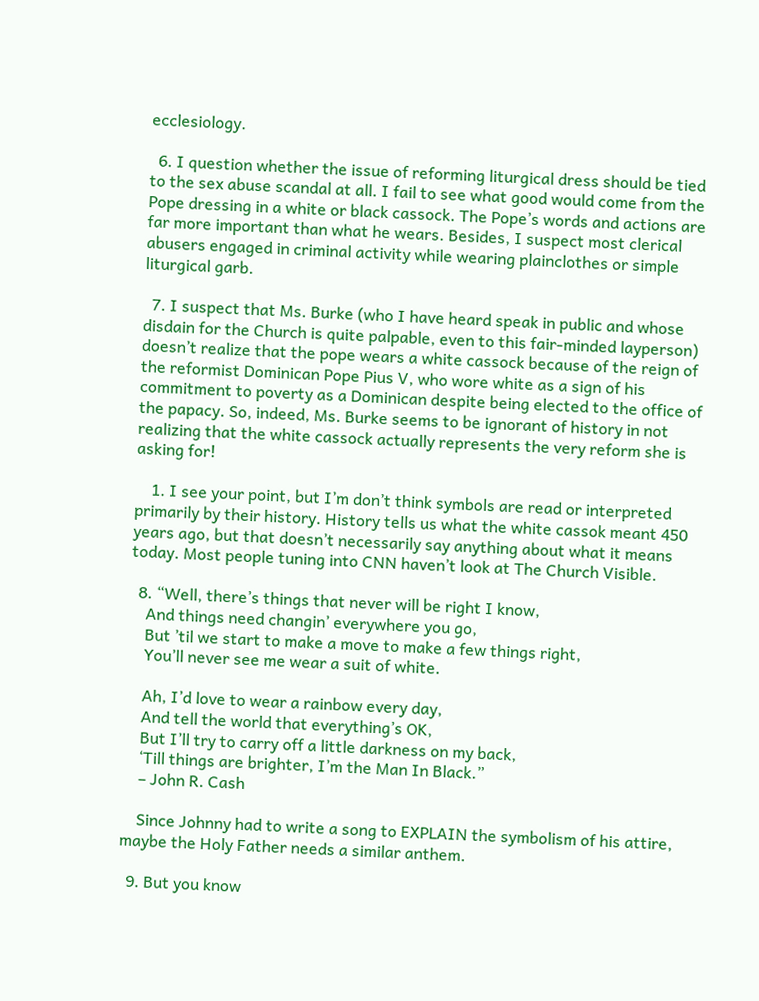ecclesiology.

  6. I question whether the issue of reforming liturgical dress should be tied to the sex abuse scandal at all. I fail to see what good would come from the Pope dressing in a white or black cassock. The Pope’s words and actions are far more important than what he wears. Besides, I suspect most clerical abusers engaged in criminal activity while wearing plainclothes or simple liturgical garb.

  7. I suspect that Ms. Burke (who I have heard speak in public and whose disdain for the Church is quite palpable, even to this fair-minded layperson) doesn’t realize that the pope wears a white cassock because of the reign of the reformist Dominican Pope Pius V, who wore white as a sign of his commitment to poverty as a Dominican despite being elected to the office of the papacy. So, indeed, Ms. Burke seems to be ignorant of history in not realizing that the white cassock actually represents the very reform she is asking for!

    1. I see your point, but I’m don’t think symbols are read or interpreted primarily by their history. History tells us what the white cassok meant 450 years ago, but that doesn’t necessarily say anything about what it means today. Most people tuning into CNN haven’t look at The Church Visible.

  8. “Well, there’s things that never will be right I know,
    And things need changin’ everywhere you go,
    But ’til we start to make a move to make a few things right,
    You’ll never see me wear a suit of white.

    Ah, I’d love to wear a rainbow every day,
    And tell the world that everything’s OK,
    But I’ll try to carry off a little darkness on my back,
    ‘Till things are brighter, I’m the Man In Black.”
    – John R. Cash

    Since Johnny had to write a song to EXPLAIN the symbolism of his attire, maybe the Holy Father needs a similar anthem.

  9. But you know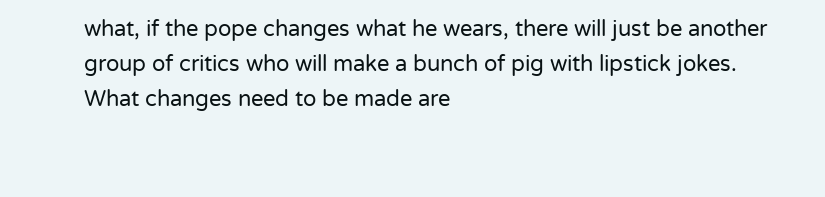what, if the pope changes what he wears, there will just be another group of critics who will make a bunch of pig with lipstick jokes. What changes need to be made are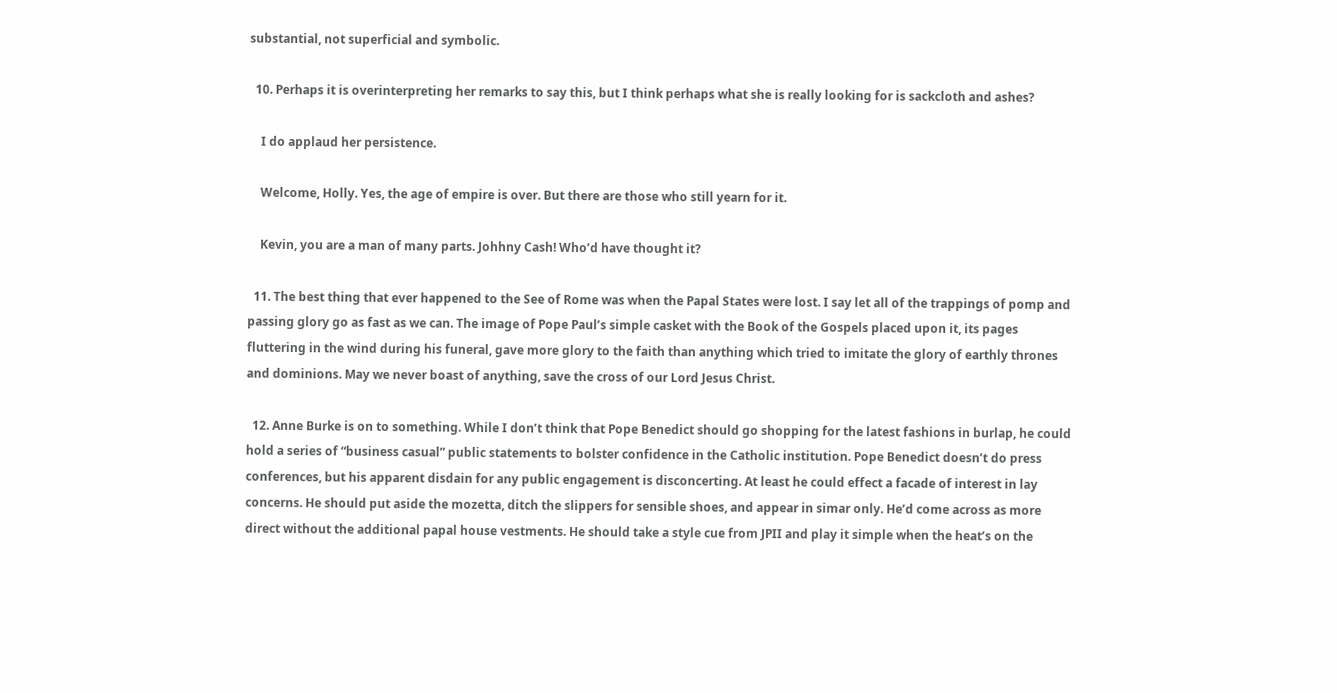substantial, not superficial and symbolic.

  10. Perhaps it is overinterpreting her remarks to say this, but I think perhaps what she is really looking for is sackcloth and ashes?

    I do applaud her persistence.

    Welcome, Holly. Yes, the age of empire is over. But there are those who still yearn for it.

    Kevin, you are a man of many parts. Johhny Cash! Who’d have thought it?

  11. The best thing that ever happened to the See of Rome was when the Papal States were lost. I say let all of the trappings of pomp and passing glory go as fast as we can. The image of Pope Paul’s simple casket with the Book of the Gospels placed upon it, its pages fluttering in the wind during his funeral, gave more glory to the faith than anything which tried to imitate the glory of earthly thrones and dominions. May we never boast of anything, save the cross of our Lord Jesus Christ.

  12. Anne Burke is on to something. While I don’t think that Pope Benedict should go shopping for the latest fashions in burlap, he could hold a series of “business casual” public statements to bolster confidence in the Catholic institution. Pope Benedict doesn’t do press conferences, but his apparent disdain for any public engagement is disconcerting. At least he could effect a facade of interest in lay concerns. He should put aside the mozetta, ditch the slippers for sensible shoes, and appear in simar only. He’d come across as more direct without the additional papal house vestments. He should take a style cue from JPII and play it simple when the heat’s on the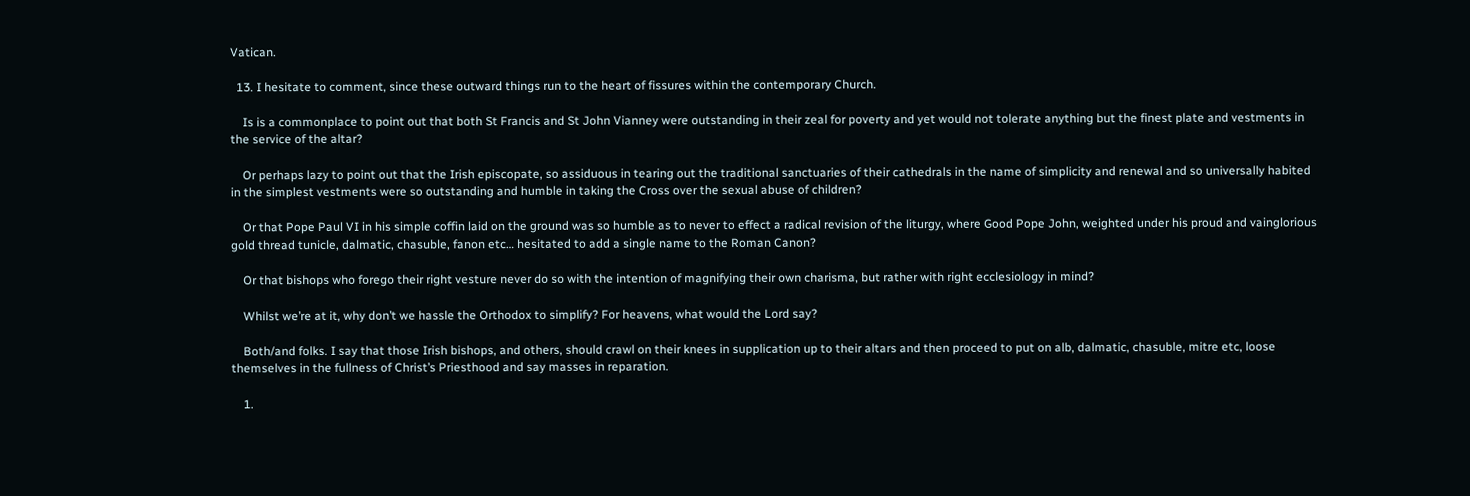Vatican.

  13. I hesitate to comment, since these outward things run to the heart of fissures within the contemporary Church.

    Is is a commonplace to point out that both St Francis and St John Vianney were outstanding in their zeal for poverty and yet would not tolerate anything but the finest plate and vestments in the service of the altar?

    Or perhaps lazy to point out that the Irish episcopate, so assiduous in tearing out the traditional sanctuaries of their cathedrals in the name of simplicity and renewal and so universally habited in the simplest vestments were so outstanding and humble in taking the Cross over the sexual abuse of children?

    Or that Pope Paul VI in his simple coffin laid on the ground was so humble as to never to effect a radical revision of the liturgy, where Good Pope John, weighted under his proud and vainglorious gold thread tunicle, dalmatic, chasuble, fanon etc… hesitated to add a single name to the Roman Canon?

    Or that bishops who forego their right vesture never do so with the intention of magnifying their own charisma, but rather with right ecclesiology in mind?

    Whilst we’re at it, why don’t we hassle the Orthodox to simplify? For heavens, what would the Lord say?

    Both/and folks. I say that those Irish bishops, and others, should crawl on their knees in supplication up to their altars and then proceed to put on alb, dalmatic, chasuble, mitre etc, loose themselves in the fullness of Christ’s Priesthood and say masses in reparation.

    1.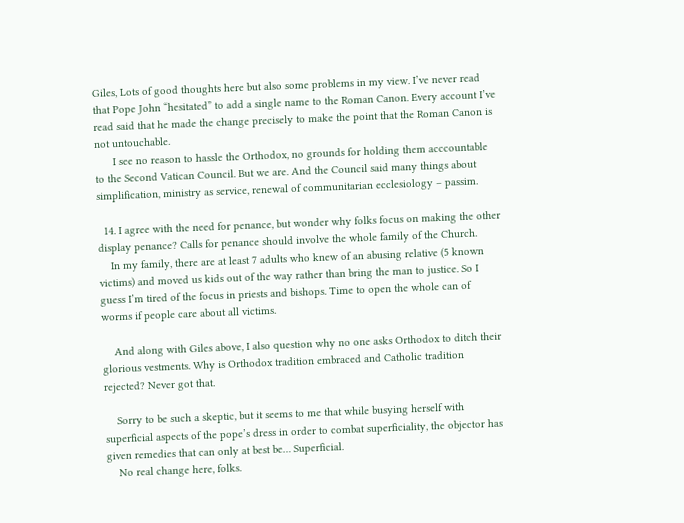Giles, Lots of good thoughts here but also some problems in my view. I’ve never read that Pope John “hesitated” to add a single name to the Roman Canon. Every account I’ve read said that he made the change precisely to make the point that the Roman Canon is not untouchable.
      I see no reason to hassle the Orthodox, no grounds for holding them acccountable to the Second Vatican Council. But we are. And the Council said many things about simplification, ministry as service, renewal of communitarian ecclesiology – passim.

  14. I agree with the need for penance, but wonder why folks focus on making the other display penance? Calls for penance should involve the whole family of the Church.
    In my family, there are at least 7 adults who knew of an abusing relative (5 known victims) and moved us kids out of the way rather than bring the man to justice. So I guess I’m tired of the focus in priests and bishops. Time to open the whole can of worms if people care about all victims.

    And along with Giles above, I also question why no one asks Orthodox to ditch their glorious vestments. Why is Orthodox tradition embraced and Catholic tradition rejected? Never got that.

    Sorry to be such a skeptic, but it seems to me that while busying herself with superficial aspects of the pope’s dress in order to combat superficiality, the objector has given remedies that can only at best be… Superficial.
    No real change here, folks.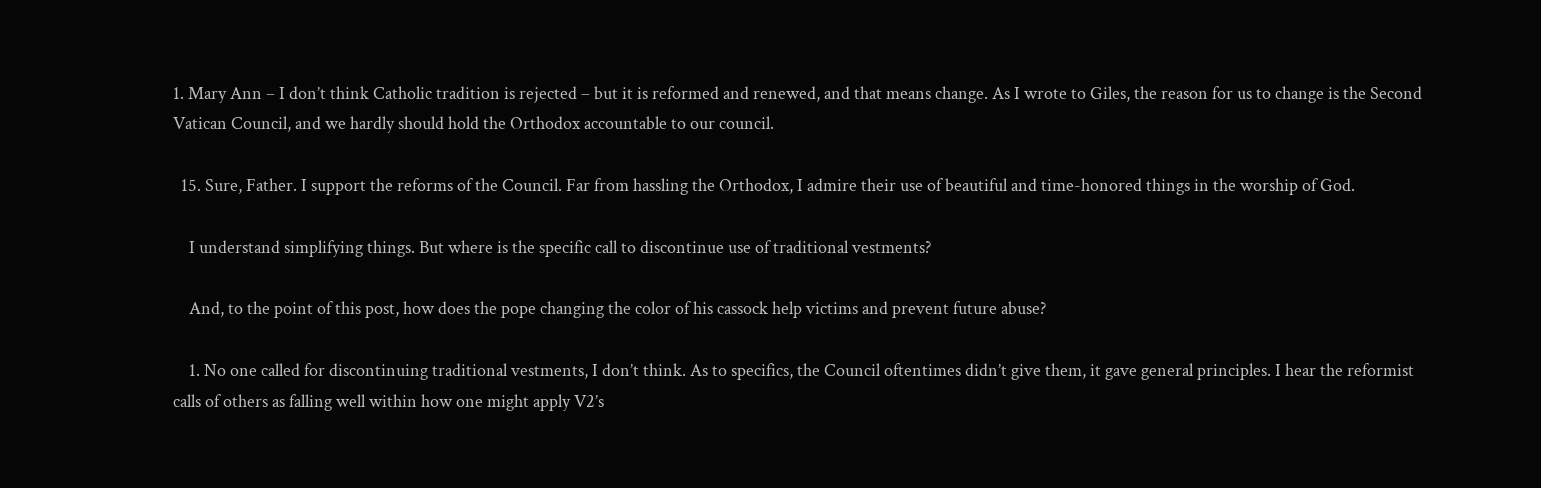1. Mary Ann – I don’t think Catholic tradition is rejected – but it is reformed and renewed, and that means change. As I wrote to Giles, the reason for us to change is the Second Vatican Council, and we hardly should hold the Orthodox accountable to our council.

  15. Sure, Father. I support the reforms of the Council. Far from hassling the Orthodox, I admire their use of beautiful and time-honored things in the worship of God.

    I understand simplifying things. But where is the specific call to discontinue use of traditional vestments?

    And, to the point of this post, how does the pope changing the color of his cassock help victims and prevent future abuse?

    1. No one called for discontinuing traditional vestments, I don’t think. As to specifics, the Council oftentimes didn’t give them, it gave general principles. I hear the reformist calls of others as falling well within how one might apply V2’s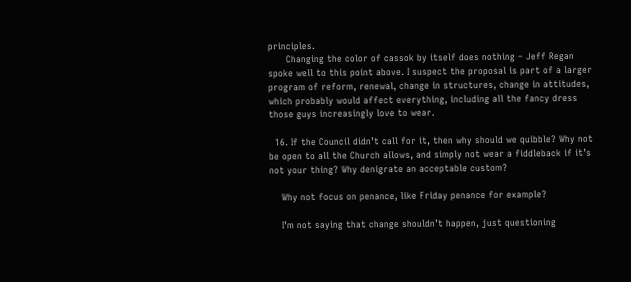principles.
      Changing the color of cassok by itself does nothing – Jeff Regan spoke well to this point above. I suspect the proposal is part of a larger program of reform, renewal, change in structures, change in attitudes, which probably would affect everything, including all the fancy dress those guys increasingly love to wear.

  16. If the Council didn’t call for it, then why should we quibble? Why not be open to all the Church allows, and simply not wear a fiddleback if it’s not your thing? Why denigrate an acceptable custom?

    Why not focus on penance, like Friday penance for example?

    I’m not saying that change shouldn’t happen, just questioning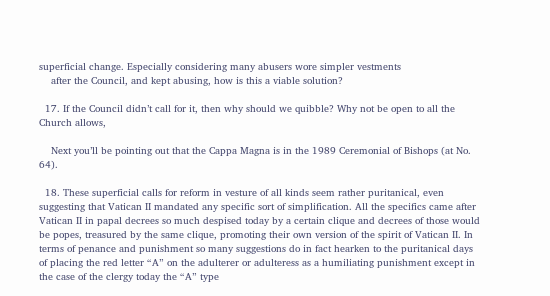superficial change. Especially considering many abusers wore simpler vestments
    after the Council, and kept abusing, how is this a viable solution?

  17. If the Council didn’t call for it, then why should we quibble? Why not be open to all the Church allows,

    Next you’ll be pointing out that the Cappa Magna is in the 1989 Ceremonial of Bishops (at No. 64).

  18. These superficial calls for reform in vesture of all kinds seem rather puritanical, even suggesting that Vatican II mandated any specific sort of simplification. All the specifics came after Vatican II in papal decrees so much despised today by a certain clique and decrees of those would be popes, treasured by the same clique, promoting their own version of the spirit of Vatican II. In terms of penance and punishment so many suggestions do in fact hearken to the puritanical days of placing the red letter “A” on the adulterer or adulteress as a humiliating punishment except in the case of the clergy today the “A” type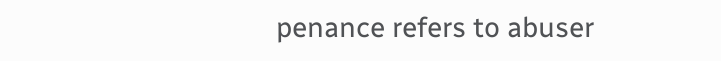penance refers to abuser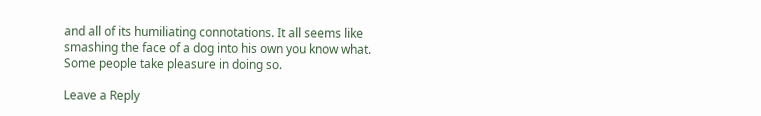and all of its humiliating connotations. It all seems like smashing the face of a dog into his own you know what. Some people take pleasure in doing so.

Leave a Reply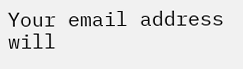Your email address will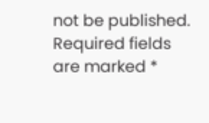not be published. Required fields are marked *